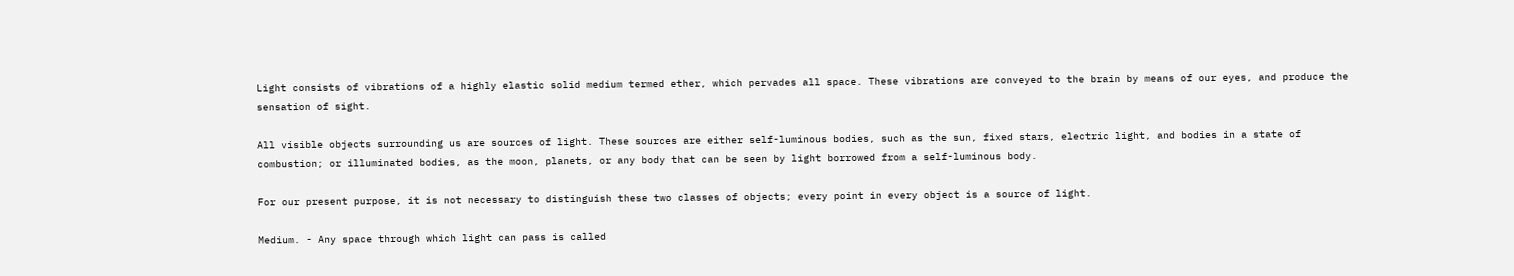Light consists of vibrations of a highly elastic solid medium termed ether, which pervades all space. These vibrations are conveyed to the brain by means of our eyes, and produce the sensation of sight.

All visible objects surrounding us are sources of light. These sources are either self-luminous bodies, such as the sun, fixed stars, electric light, and bodies in a state of combustion; or illuminated bodies, as the moon, planets, or any body that can be seen by light borrowed from a self-luminous body.

For our present purpose, it is not necessary to distinguish these two classes of objects; every point in every object is a source of light.

Medium. - Any space through which light can pass is called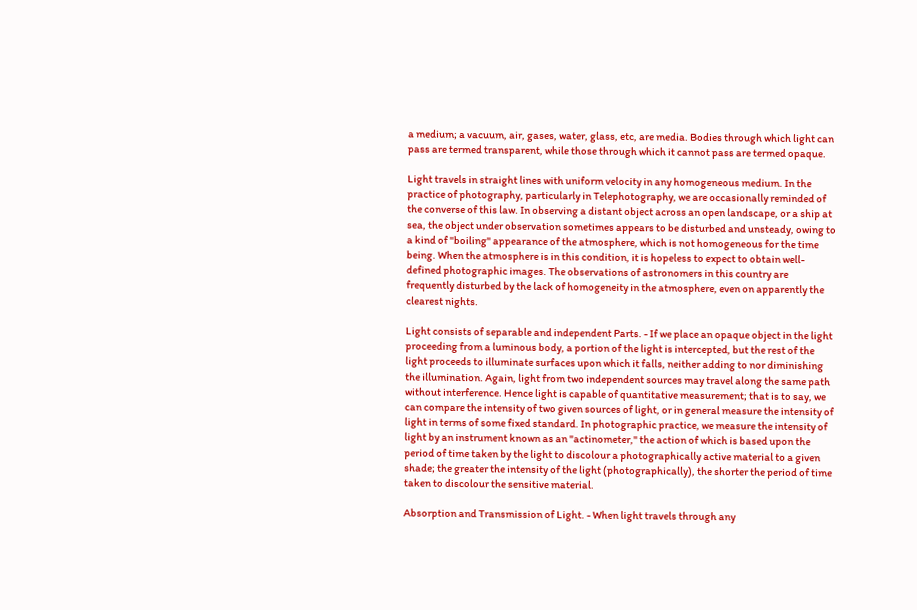a medium; a vacuum, air, gases, water, glass, etc, are media. Bodies through which light can pass are termed transparent, while those through which it cannot pass are termed opaque.

Light travels in straight lines with uniform velocity in any homogeneous medium. In the practice of photography, particularly in Telephotography, we are occasionally reminded of the converse of this law. In observing a distant object across an open landscape, or a ship at sea, the object under observation sometimes appears to be disturbed and unsteady, owing to a kind of "boiling" appearance of the atmosphere, which is not homogeneous for the time being. When the atmosphere is in this condition, it is hopeless to expect to obtain well-defined photographic images. The observations of astronomers in this country are frequently disturbed by the lack of homogeneity in the atmosphere, even on apparently the clearest nights.

Light consists of separable and independent Parts. - If we place an opaque object in the light proceeding from a luminous body, a portion of the light is intercepted, but the rest of the light proceeds to illuminate surfaces upon which it falls, neither adding to nor diminishing the illumination. Again, light from two independent sources may travel along the same path without interference. Hence light is capable of quantitative measurement; that is to say, we can compare the intensity of two given sources of light, or in general measure the intensity of light in terms of some fixed standard. In photographic practice, we measure the intensity of light by an instrument known as an "actinometer," the action of which is based upon the period of time taken by the light to discolour a photographically active material to a given shade; the greater the intensity of the light (photographically), the shorter the period of time taken to discolour the sensitive material.

Absorption and Transmission of Light. - When light travels through any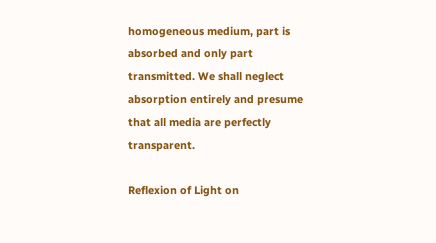homogeneous medium, part is absorbed and only part transmitted. We shall neglect absorption entirely and presume that all media are perfectly transparent.

Reflexion of Light on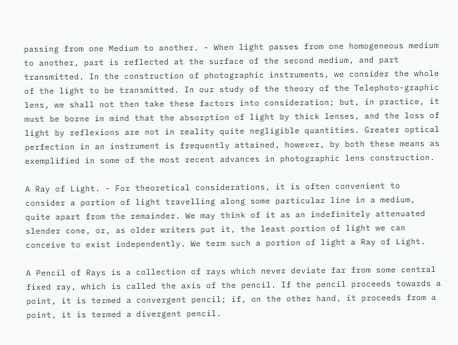passing from one Medium to another. - When light passes from one homogeneous medium to another, part is reflected at the surface of the second medium, and part transmitted. In the construction of photographic instruments, we consider the whole of the light to be transmitted. In our study of the theory of the Telephoto-graphic lens, we shall not then take these factors into consideration; but, in practice, it must be borne in mind that the absorption of light by thick lenses, and the loss of light by reflexions are not in reality quite negligible quantities. Greater optical perfection in an instrument is frequently attained, however, by both these means as exemplified in some of the most recent advances in photographic lens construction.

A Ray of Light. - For theoretical considerations, it is often convenient to consider a portion of light travelling along some particular line in a medium, quite apart from the remainder. We may think of it as an indefinitely attenuated slender cone, or, as older writers put it, the least portion of light we can conceive to exist independently. We term such a portion of light a Ray of Light.

A Pencil of Rays is a collection of rays which never deviate far from some central fixed ray, which is called the axis of the pencil. If the pencil proceeds towards a point, it is termed a convergent pencil; if, on the other hand, it proceeds from a point, it is termed a divergent pencil.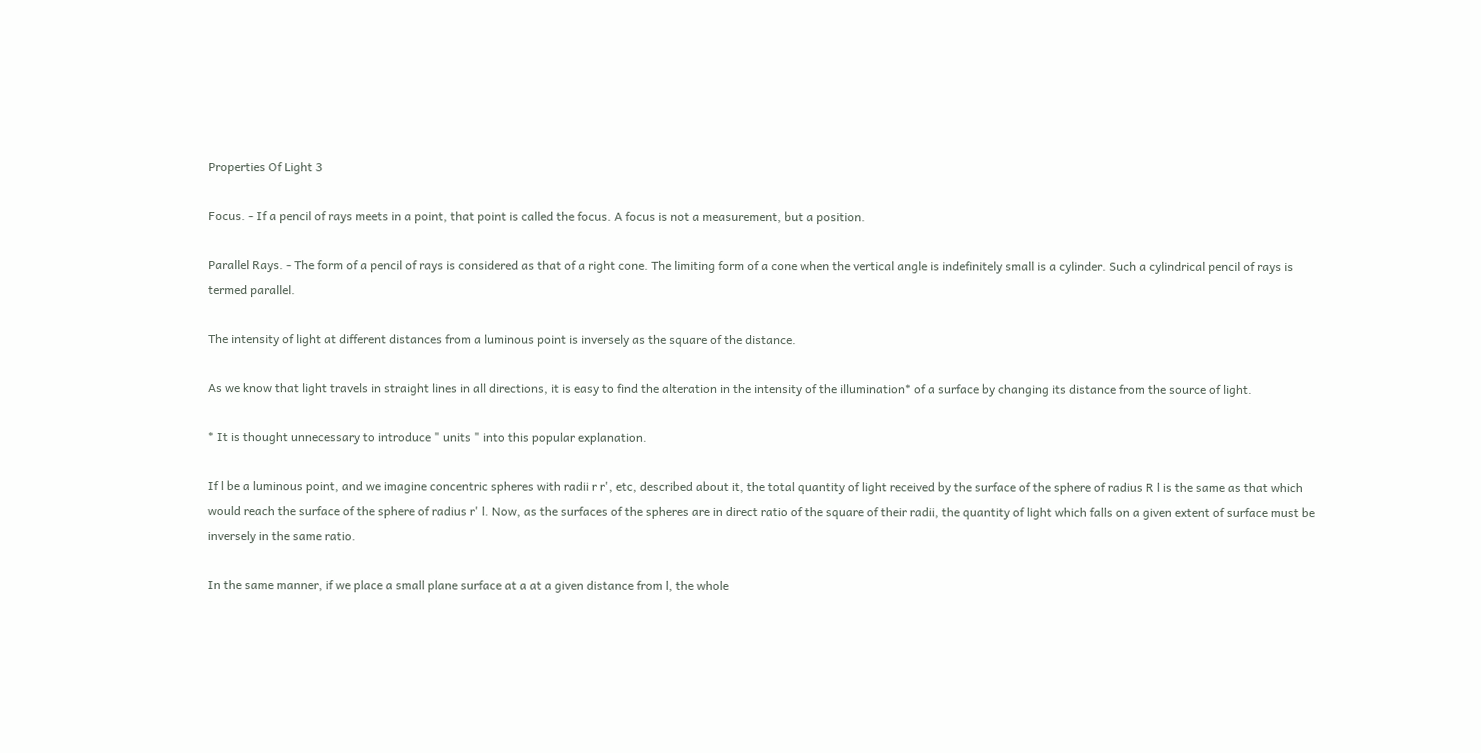Properties Of Light 3

Focus. - If a pencil of rays meets in a point, that point is called the focus. A focus is not a measurement, but a position.

Parallel Rays. - The form of a pencil of rays is considered as that of a right cone. The limiting form of a cone when the vertical angle is indefinitely small is a cylinder. Such a cylindrical pencil of rays is termed parallel.

The intensity of light at different distances from a luminous point is inversely as the square of the distance.

As we know that light travels in straight lines in all directions, it is easy to find the alteration in the intensity of the illumination* of a surface by changing its distance from the source of light.

* It is thought unnecessary to introduce " units " into this popular explanation.

If l be a luminous point, and we imagine concentric spheres with radii r r', etc, described about it, the total quantity of light received by the surface of the sphere of radius R l is the same as that which would reach the surface of the sphere of radius r' l. Now, as the surfaces of the spheres are in direct ratio of the square of their radii, the quantity of light which falls on a given extent of surface must be inversely in the same ratio.

In the same manner, if we place a small plane surface at a at a given distance from l, the whole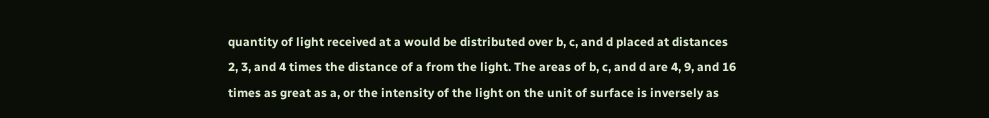quantity of light received at a would be distributed over b, c, and d placed at distances 2, 3, and 4 times the distance of a from the light. The areas of b, c, and d are 4, 9, and 16 times as great as a, or the intensity of the light on the unit of surface is inversely as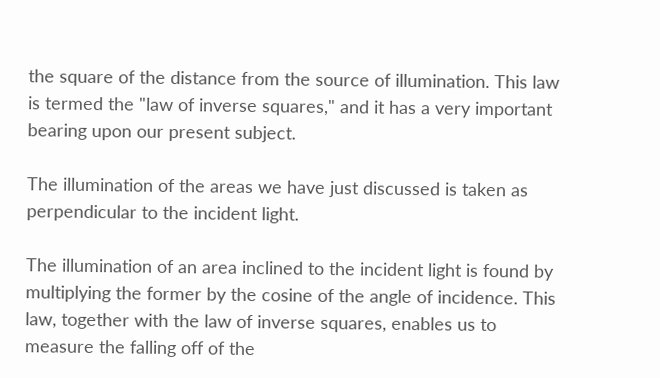the square of the distance from the source of illumination. This law is termed the "law of inverse squares," and it has a very important bearing upon our present subject.

The illumination of the areas we have just discussed is taken as perpendicular to the incident light.

The illumination of an area inclined to the incident light is found by multiplying the former by the cosine of the angle of incidence. This law, together with the law of inverse squares, enables us to measure the falling off of the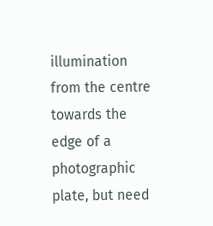illumination from the centre towards the edge of a photographic plate, but need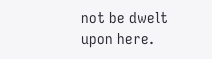not be dwelt upon here.